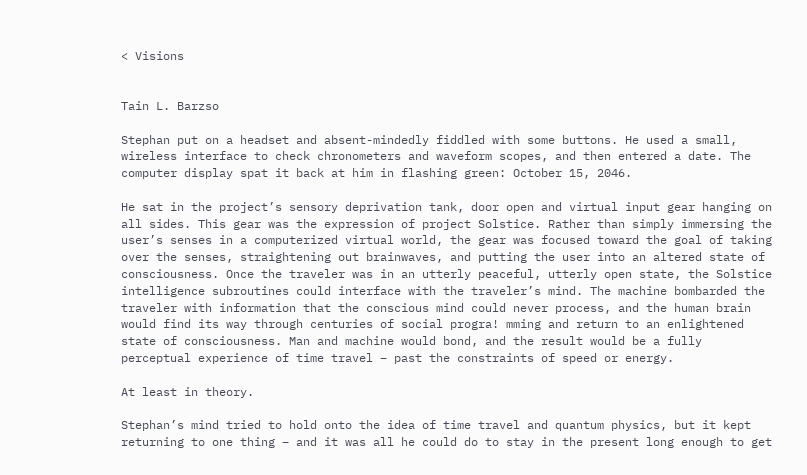< Visions


Tain L. Barzso

Stephan put on a headset and absent-mindedly fiddled with some buttons. He used a small, wireless interface to check chronometers and waveform scopes, and then entered a date. The computer display spat it back at him in flashing green: October 15, 2046.

He sat in the project’s sensory deprivation tank, door open and virtual input gear hanging on all sides. This gear was the expression of project Solstice. Rather than simply immersing the user’s senses in a computerized virtual world, the gear was focused toward the goal of taking over the senses, straightening out brainwaves, and putting the user into an altered state of consciousness. Once the traveler was in an utterly peaceful, utterly open state, the Solstice intelligence subroutines could interface with the traveler’s mind. The machine bombarded the traveler with information that the conscious mind could never process, and the human brain would find its way through centuries of social progra! mming and return to an enlightened state of consciousness. Man and machine would bond, and the result would be a fully perceptual experience of time travel – past the constraints of speed or energy.

At least in theory.

Stephan’s mind tried to hold onto the idea of time travel and quantum physics, but it kept returning to one thing – and it was all he could do to stay in the present long enough to get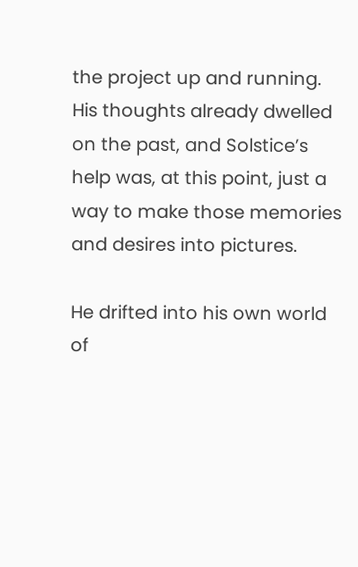the project up and running. His thoughts already dwelled on the past, and Solstice’s help was, at this point, just a way to make those memories and desires into pictures.

He drifted into his own world of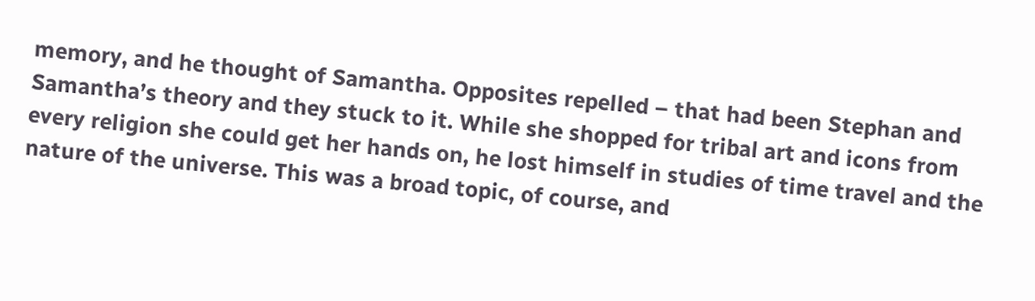memory, and he thought of Samantha. Opposites repelled – that had been Stephan and Samantha’s theory and they stuck to it. While she shopped for tribal art and icons from every religion she could get her hands on, he lost himself in studies of time travel and the nature of the universe. This was a broad topic, of course, and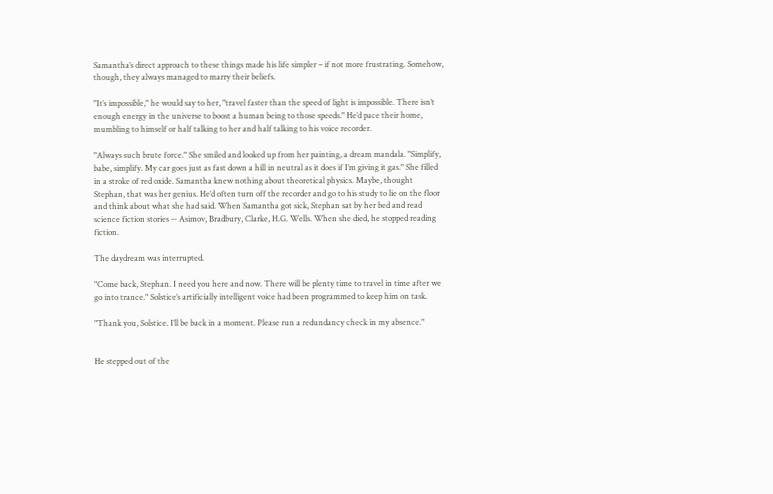Samantha’s direct approach to these things made his life simpler – if not more frustrating. Somehow, though, they always managed to marry their beliefs.

"It’s impossible," he would say to her, "travel faster than the speed of light is impossible. There isn’t enough energy in the universe to boost a human being to those speeds." He’d pace their home, mumbling to himself or half talking to her and half talking to his voice recorder.

"Always such brute force." She smiled and looked up from her painting, a dream mandala. "Simplify, babe, simplify. My car goes just as fast down a hill in neutral as it does if I’m giving it gas." She filled in a stroke of red oxide. Samantha knew nothing about theoretical physics. Maybe, thought Stephan, that was her genius. He’d often turn off the recorder and go to his study to lie on the floor and think about what she had said. When Samantha got sick, Stephan sat by her bed and read science fiction stories -- Asimov, Bradbury, Clarke, H.G. Wells. When she died, he stopped reading fiction.

The daydream was interrupted.

"Come back, Stephan. I need you here and now. There will be plenty time to travel in time after we go into trance." Solstice’s artificially intelligent voice had been programmed to keep him on task.

"Thank you, Solstice. I’ll be back in a moment. Please run a redundancy check in my absence."


He stepped out of the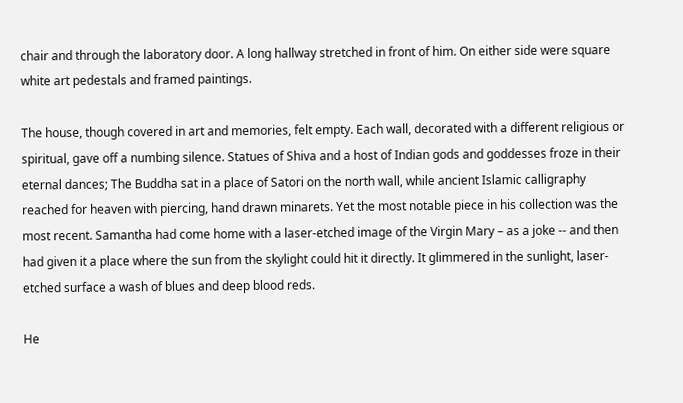chair and through the laboratory door. A long hallway stretched in front of him. On either side were square white art pedestals and framed paintings.

The house, though covered in art and memories, felt empty. Each wall, decorated with a different religious or spiritual, gave off a numbing silence. Statues of Shiva and a host of Indian gods and goddesses froze in their eternal dances; The Buddha sat in a place of Satori on the north wall, while ancient Islamic calligraphy reached for heaven with piercing, hand drawn minarets. Yet the most notable piece in his collection was the most recent. Samantha had come home with a laser-etched image of the Virgin Mary – as a joke -- and then had given it a place where the sun from the skylight could hit it directly. It glimmered in the sunlight, laser-etched surface a wash of blues and deep blood reds.

He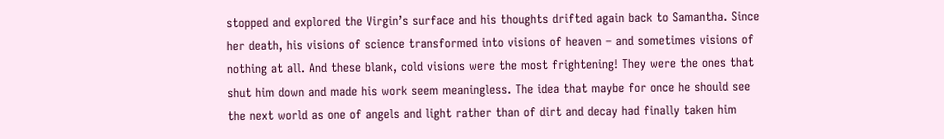stopped and explored the Virgin’s surface and his thoughts drifted again back to Samantha. Since her death, his visions of science transformed into visions of heaven – and sometimes visions of nothing at all. And these blank, cold visions were the most frightening! They were the ones that shut him down and made his work seem meaningless. The idea that maybe for once he should see the next world as one of angels and light rather than of dirt and decay had finally taken him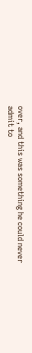over, and this was something he could never admit to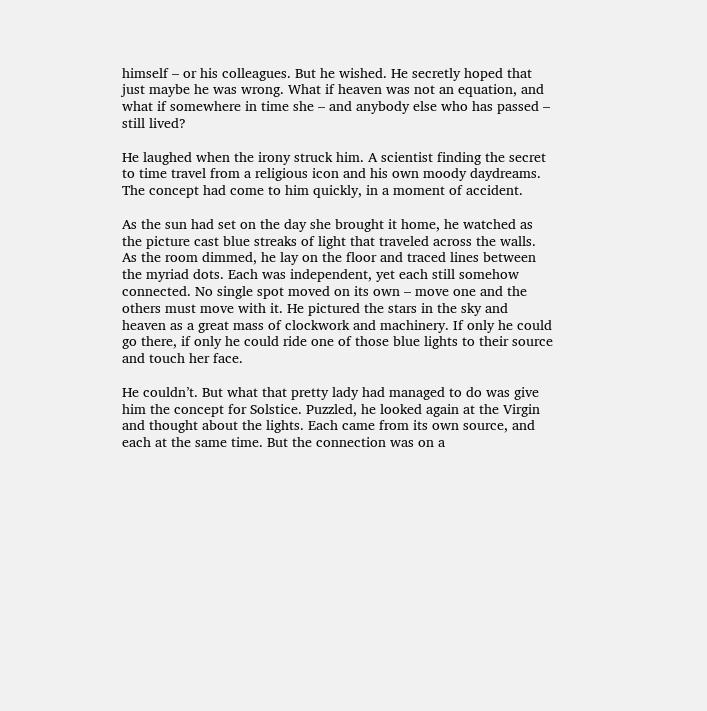himself – or his colleagues. But he wished. He secretly hoped that just maybe he was wrong. What if heaven was not an equation, and what if somewhere in time she – and anybody else who has passed – still lived?

He laughed when the irony struck him. A scientist finding the secret to time travel from a religious icon and his own moody daydreams. The concept had come to him quickly, in a moment of accident.

As the sun had set on the day she brought it home, he watched as the picture cast blue streaks of light that traveled across the walls. As the room dimmed, he lay on the floor and traced lines between the myriad dots. Each was independent, yet each still somehow connected. No single spot moved on its own – move one and the others must move with it. He pictured the stars in the sky and heaven as a great mass of clockwork and machinery. If only he could go there, if only he could ride one of those blue lights to their source and touch her face.

He couldn’t. But what that pretty lady had managed to do was give him the concept for Solstice. Puzzled, he looked again at the Virgin and thought about the lights. Each came from its own source, and each at the same time. But the connection was on a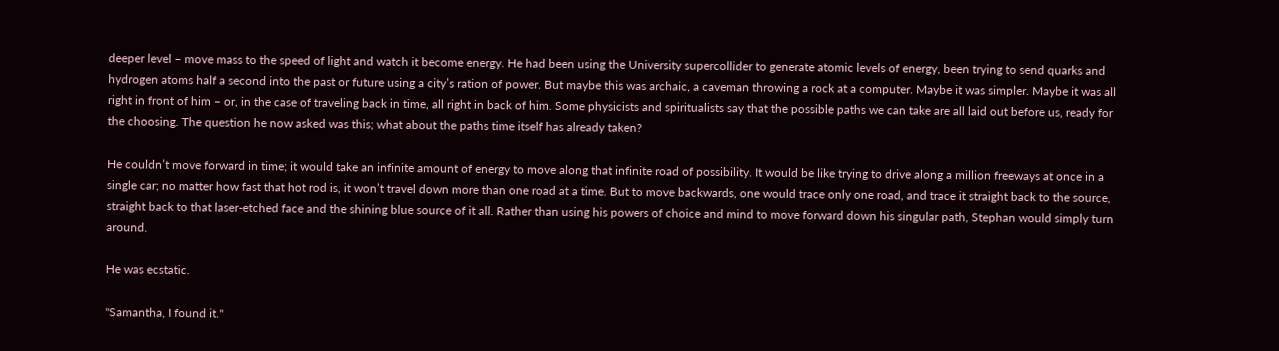deeper level – move mass to the speed of light and watch it become energy. He had been using the University supercollider to generate atomic levels of energy, been trying to send quarks and hydrogen atoms half a second into the past or future using a city’s ration of power. But maybe this was archaic, a caveman throwing a rock at a computer. Maybe it was simpler. Maybe it was all right in front of him – or, in the case of traveling back in time, all right in back of him. Some physicists and spiritualists say that the possible paths we can take are all laid out before us, ready for the choosing. The question he now asked was this; what about the paths time itself has already taken?

He couldn’t move forward in time; it would take an infinite amount of energy to move along that infinite road of possibility. It would be like trying to drive along a million freeways at once in a single car; no matter how fast that hot rod is, it won’t travel down more than one road at a time. But to move backwards, one would trace only one road, and trace it straight back to the source, straight back to that laser-etched face and the shining blue source of it all. Rather than using his powers of choice and mind to move forward down his singular path, Stephan would simply turn around.

He was ecstatic.

"Samantha, I found it."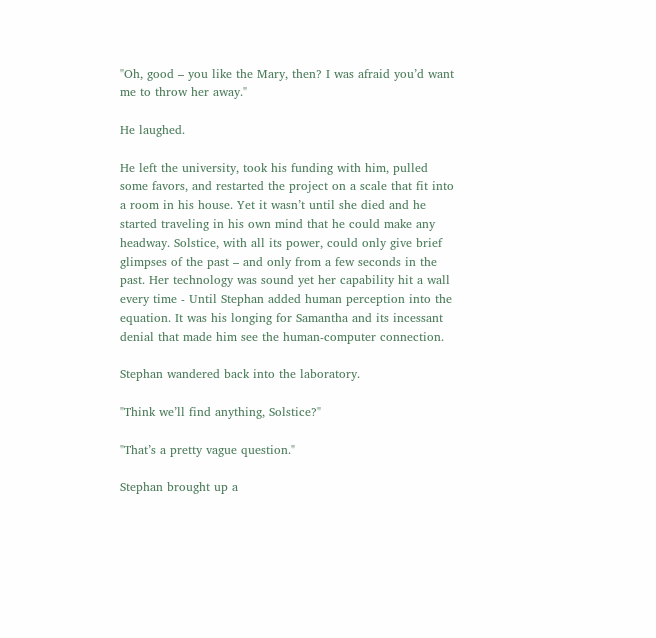"Oh, good – you like the Mary, then? I was afraid you’d want me to throw her away."

He laughed.

He left the university, took his funding with him, pulled some favors, and restarted the project on a scale that fit into a room in his house. Yet it wasn’t until she died and he started traveling in his own mind that he could make any headway. Solstice, with all its power, could only give brief glimpses of the past – and only from a few seconds in the past. Her technology was sound yet her capability hit a wall every time - Until Stephan added human perception into the equation. It was his longing for Samantha and its incessant denial that made him see the human-computer connection.

Stephan wandered back into the laboratory.

"Think we’ll find anything, Solstice?"

"That’s a pretty vague question."

Stephan brought up a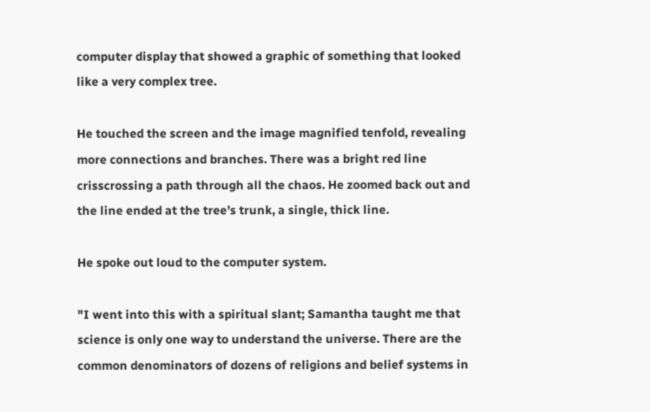computer display that showed a graphic of something that looked like a very complex tree.

He touched the screen and the image magnified tenfold, revealing more connections and branches. There was a bright red line crisscrossing a path through all the chaos. He zoomed back out and the line ended at the tree’s trunk, a single, thick line.

He spoke out loud to the computer system.

"I went into this with a spiritual slant; Samantha taught me that science is only one way to understand the universe. There are the common denominators of dozens of religions and belief systems in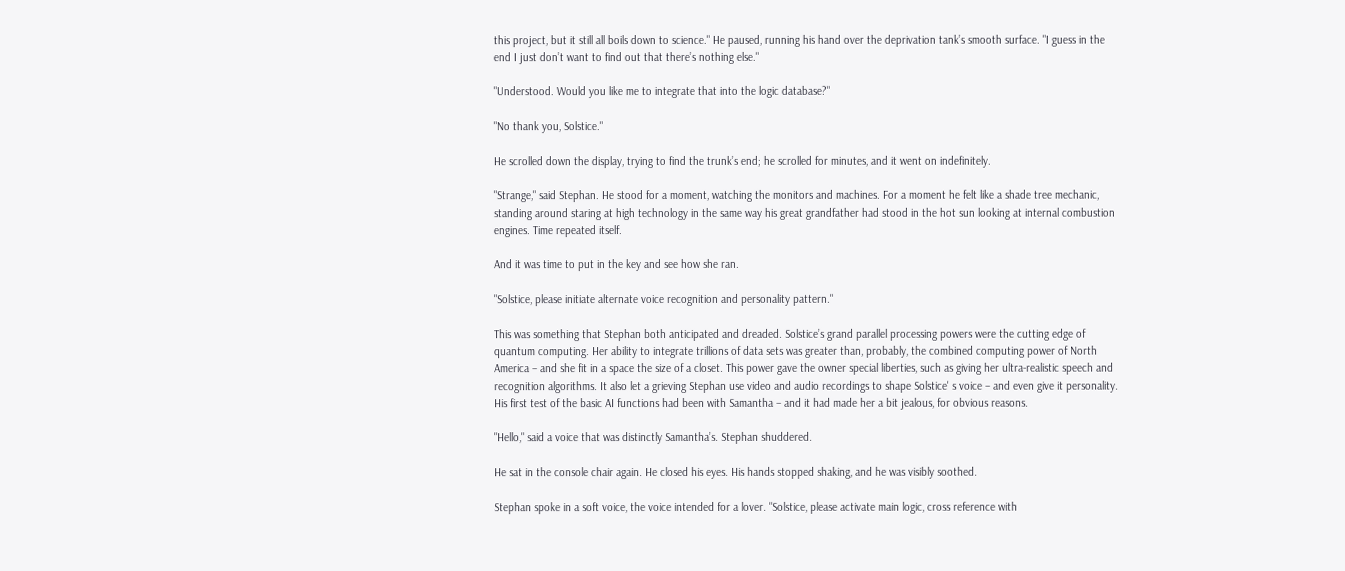this project, but it still all boils down to science." He paused, running his hand over the deprivation tank’s smooth surface. "I guess in the end I just don’t want to find out that there’s nothing else."

"Understood. Would you like me to integrate that into the logic database?"

"No thank you, Solstice."

He scrolled down the display, trying to find the trunk’s end; he scrolled for minutes, and it went on indefinitely.

"Strange," said Stephan. He stood for a moment, watching the monitors and machines. For a moment he felt like a shade tree mechanic, standing around staring at high technology in the same way his great grandfather had stood in the hot sun looking at internal combustion engines. Time repeated itself.

And it was time to put in the key and see how she ran.

"Solstice, please initiate alternate voice recognition and personality pattern."

This was something that Stephan both anticipated and dreaded. Solstice’s grand parallel processing powers were the cutting edge of quantum computing. Her ability to integrate trillions of data sets was greater than, probably, the combined computing power of North America – and she fit in a space the size of a closet. This power gave the owner special liberties, such as giving her ultra-realistic speech and recognition algorithms. It also let a grieving Stephan use video and audio recordings to shape Solstice' s voice – and even give it personality. His first test of the basic AI functions had been with Samantha – and it had made her a bit jealous, for obvious reasons.

"Hello," said a voice that was distinctly Samantha’s. Stephan shuddered.

He sat in the console chair again. He closed his eyes. His hands stopped shaking, and he was visibly soothed.

Stephan spoke in a soft voice, the voice intended for a lover. "Solstice, please activate main logic, cross reference with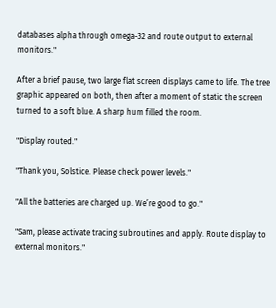databases alpha through omega-32 and route output to external monitors."

After a brief pause, two large flat screen displays came to life. The tree graphic appeared on both, then after a moment of static the screen turned to a soft blue. A sharp hum filled the room.

"Display routed."

"Thank you, Solstice. Please check power levels."

"All the batteries are charged up. We’re good to go."

"Sam, please activate tracing subroutines and apply. Route display to external monitors."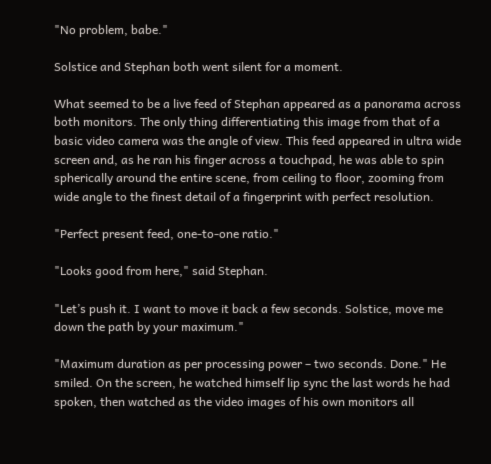"No problem, babe."

Solstice and Stephan both went silent for a moment.

What seemed to be a live feed of Stephan appeared as a panorama across both monitors. The only thing differentiating this image from that of a basic video camera was the angle of view. This feed appeared in ultra wide screen and, as he ran his finger across a touchpad, he was able to spin spherically around the entire scene, from ceiling to floor, zooming from wide angle to the finest detail of a fingerprint with perfect resolution.

"Perfect present feed, one-to-one ratio."

"Looks good from here," said Stephan.

"Let’s push it. I want to move it back a few seconds. Solstice, move me down the path by your maximum."

"Maximum duration as per processing power – two seconds. Done." He smiled. On the screen, he watched himself lip sync the last words he had spoken, then watched as the video images of his own monitors all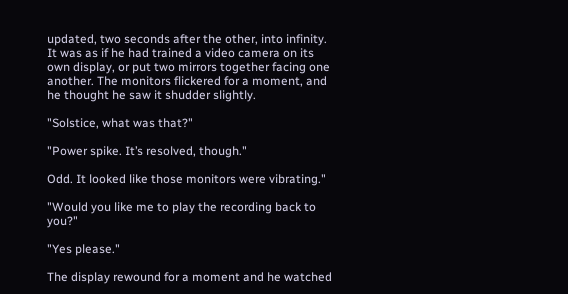updated, two seconds after the other, into infinity. It was as if he had trained a video camera on its own display, or put two mirrors together facing one another. The monitors flickered for a moment, and he thought he saw it shudder slightly.

"Solstice, what was that?"

"Power spike. It’s resolved, though."

Odd. It looked like those monitors were vibrating."

"Would you like me to play the recording back to you?"

"Yes please."

The display rewound for a moment and he watched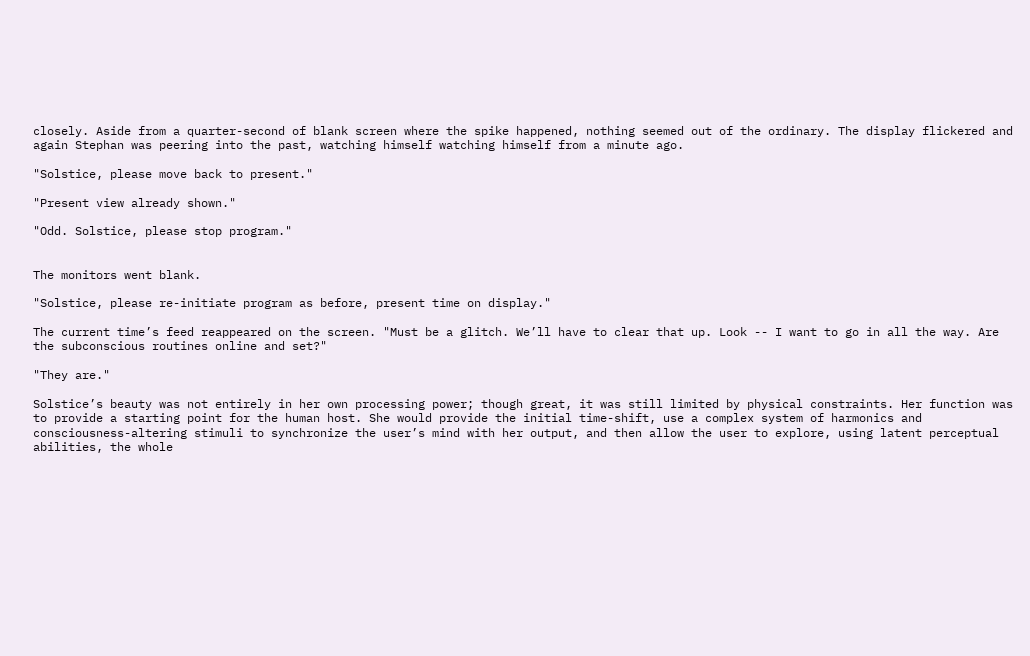closely. Aside from a quarter-second of blank screen where the spike happened, nothing seemed out of the ordinary. The display flickered and again Stephan was peering into the past, watching himself watching himself from a minute ago.

"Solstice, please move back to present."

"Present view already shown."

"Odd. Solstice, please stop program."


The monitors went blank.

"Solstice, please re-initiate program as before, present time on display."

The current time’s feed reappeared on the screen. "Must be a glitch. We’ll have to clear that up. Look -- I want to go in all the way. Are the subconscious routines online and set?"

"They are."

Solstice’s beauty was not entirely in her own processing power; though great, it was still limited by physical constraints. Her function was to provide a starting point for the human host. She would provide the initial time-shift, use a complex system of harmonics and consciousness-altering stimuli to synchronize the user’s mind with her output, and then allow the user to explore, using latent perceptual abilities, the whole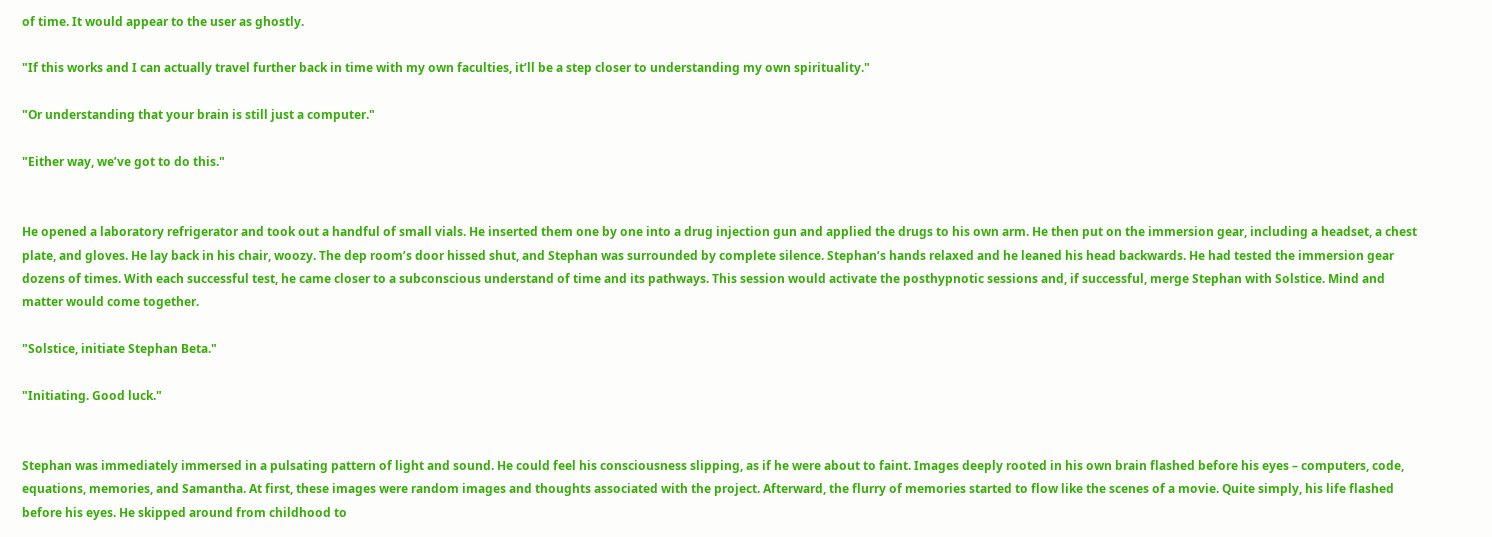of time. It would appear to the user as ghostly.

"If this works and I can actually travel further back in time with my own faculties, it’ll be a step closer to understanding my own spirituality."

"Or understanding that your brain is still just a computer."

"Either way, we’ve got to do this."


He opened a laboratory refrigerator and took out a handful of small vials. He inserted them one by one into a drug injection gun and applied the drugs to his own arm. He then put on the immersion gear, including a headset, a chest plate, and gloves. He lay back in his chair, woozy. The dep room’s door hissed shut, and Stephan was surrounded by complete silence. Stephan’s hands relaxed and he leaned his head backwards. He had tested the immersion gear dozens of times. With each successful test, he came closer to a subconscious understand of time and its pathways. This session would activate the posthypnotic sessions and, if successful, merge Stephan with Solstice. Mind and matter would come together.

"Solstice, initiate Stephan Beta."

"Initiating. Good luck."


Stephan was immediately immersed in a pulsating pattern of light and sound. He could feel his consciousness slipping, as if he were about to faint. Images deeply rooted in his own brain flashed before his eyes – computers, code, equations, memories, and Samantha. At first, these images were random images and thoughts associated with the project. Afterward, the flurry of memories started to flow like the scenes of a movie. Quite simply, his life flashed before his eyes. He skipped around from childhood to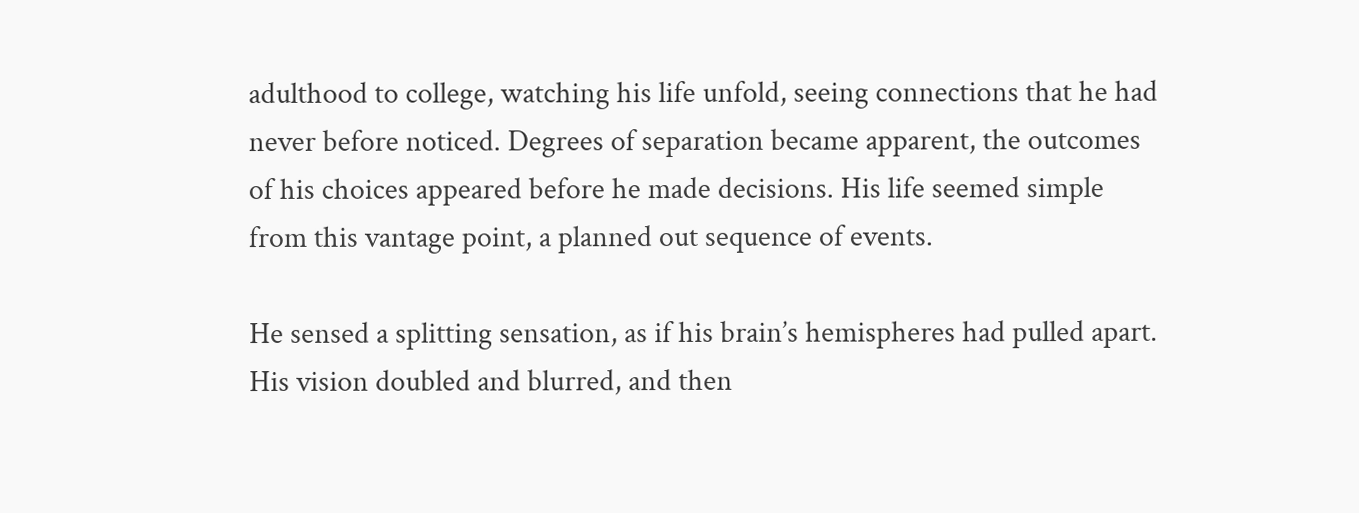adulthood to college, watching his life unfold, seeing connections that he had never before noticed. Degrees of separation became apparent, the outcomes of his choices appeared before he made decisions. His life seemed simple from this vantage point, a planned out sequence of events.

He sensed a splitting sensation, as if his brain’s hemispheres had pulled apart. His vision doubled and blurred, and then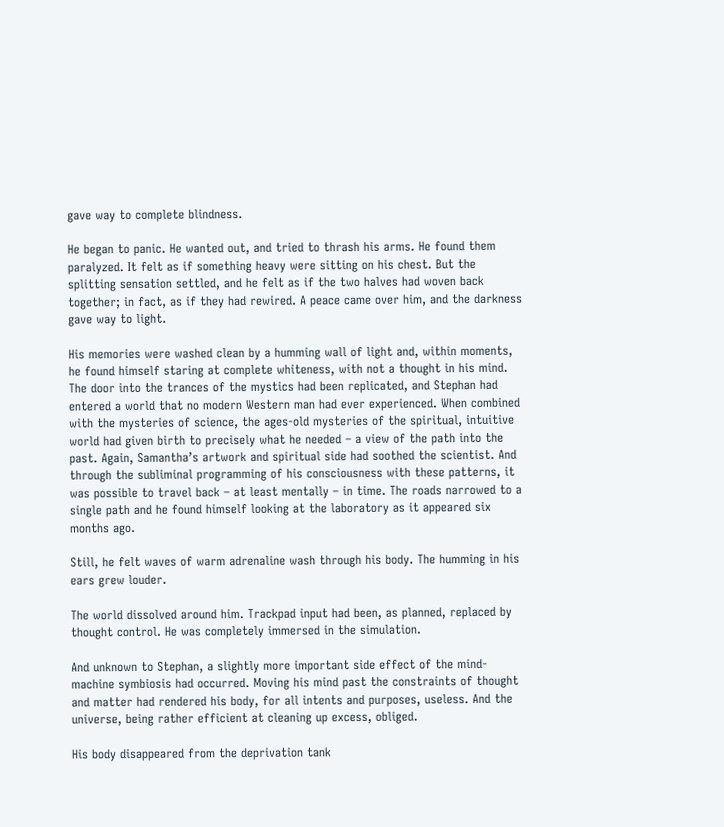gave way to complete blindness.

He began to panic. He wanted out, and tried to thrash his arms. He found them paralyzed. It felt as if something heavy were sitting on his chest. But the splitting sensation settled, and he felt as if the two halves had woven back together; in fact, as if they had rewired. A peace came over him, and the darkness gave way to light.

His memories were washed clean by a humming wall of light and, within moments, he found himself staring at complete whiteness, with not a thought in his mind. The door into the trances of the mystics had been replicated, and Stephan had entered a world that no modern Western man had ever experienced. When combined with the mysteries of science, the ages-old mysteries of the spiritual, intuitive world had given birth to precisely what he needed – a view of the path into the past. Again, Samantha’s artwork and spiritual side had soothed the scientist. And through the subliminal programming of his consciousness with these patterns, it was possible to travel back – at least mentally – in time. The roads narrowed to a single path and he found himself looking at the laboratory as it appeared six months ago.

Still, he felt waves of warm adrenaline wash through his body. The humming in his ears grew louder.

The world dissolved around him. Trackpad input had been, as planned, replaced by thought control. He was completely immersed in the simulation.

And unknown to Stephan, a slightly more important side effect of the mind-machine symbiosis had occurred. Moving his mind past the constraints of thought and matter had rendered his body, for all intents and purposes, useless. And the universe, being rather efficient at cleaning up excess, obliged.

His body disappeared from the deprivation tank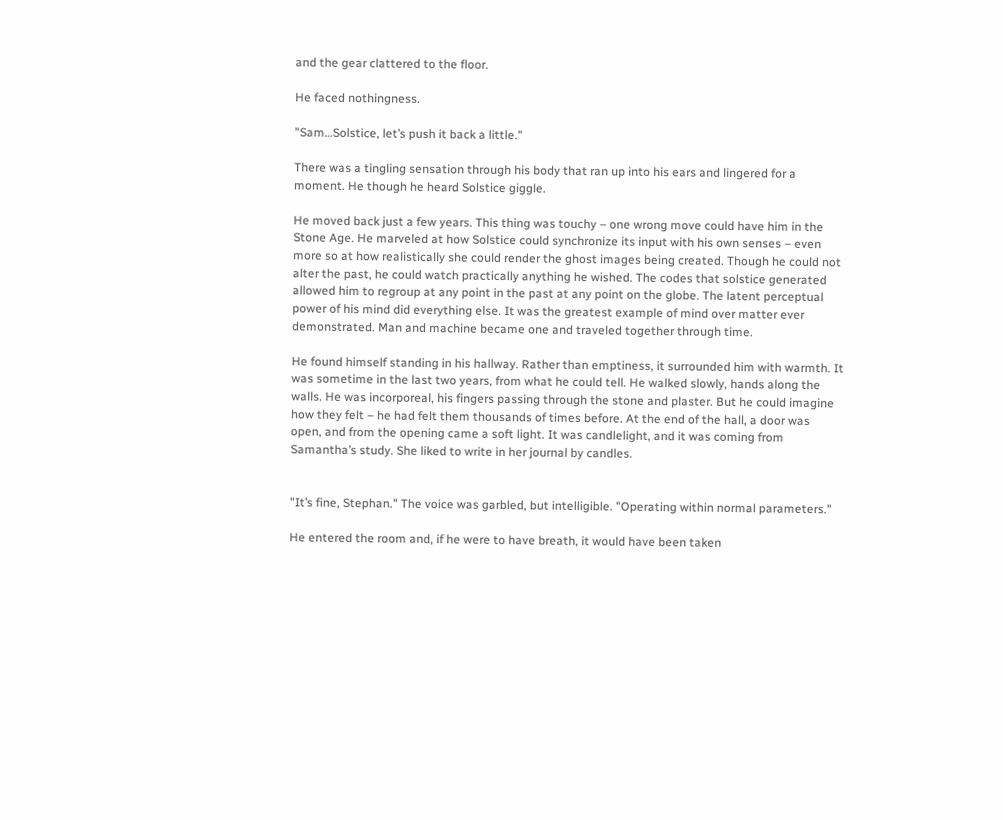and the gear clattered to the floor.

He faced nothingness.

"Sam…Solstice, let’s push it back a little."

There was a tingling sensation through his body that ran up into his ears and lingered for a moment. He though he heard Solstice giggle.

He moved back just a few years. This thing was touchy – one wrong move could have him in the Stone Age. He marveled at how Solstice could synchronize its input with his own senses – even more so at how realistically she could render the ghost images being created. Though he could not alter the past, he could watch practically anything he wished. The codes that solstice generated allowed him to regroup at any point in the past at any point on the globe. The latent perceptual power of his mind did everything else. It was the greatest example of mind over matter ever demonstrated. Man and machine became one and traveled together through time.

He found himself standing in his hallway. Rather than emptiness, it surrounded him with warmth. It was sometime in the last two years, from what he could tell. He walked slowly, hands along the walls. He was incorporeal, his fingers passing through the stone and plaster. But he could imagine how they felt – he had felt them thousands of times before. At the end of the hall, a door was open, and from the opening came a soft light. It was candlelight, and it was coming from Samantha’s study. She liked to write in her journal by candles.


"It’s fine, Stephan." The voice was garbled, but intelligible. "Operating within normal parameters."

He entered the room and, if he were to have breath, it would have been taken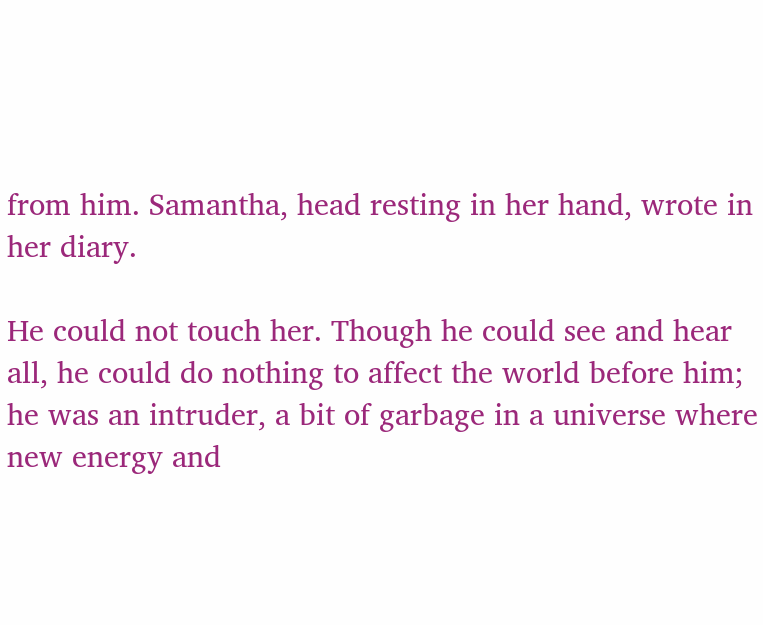from him. Samantha, head resting in her hand, wrote in her diary.

He could not touch her. Though he could see and hear all, he could do nothing to affect the world before him; he was an intruder, a bit of garbage in a universe where new energy and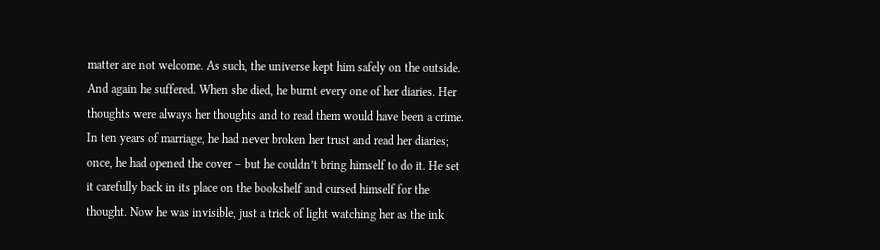matter are not welcome. As such, the universe kept him safely on the outside. And again he suffered. When she died, he burnt every one of her diaries. Her thoughts were always her thoughts and to read them would have been a crime. In ten years of marriage, he had never broken her trust and read her diaries; once, he had opened the cover – but he couldn’t bring himself to do it. He set it carefully back in its place on the bookshelf and cursed himself for the thought. Now he was invisible, just a trick of light watching her as the ink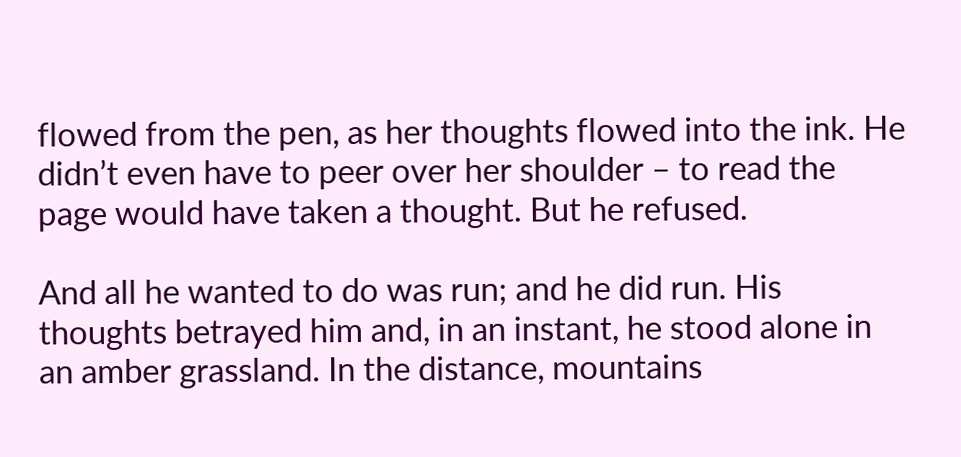flowed from the pen, as her thoughts flowed into the ink. He didn’t even have to peer over her shoulder – to read the page would have taken a thought. But he refused.

And all he wanted to do was run; and he did run. His thoughts betrayed him and, in an instant, he stood alone in an amber grassland. In the distance, mountains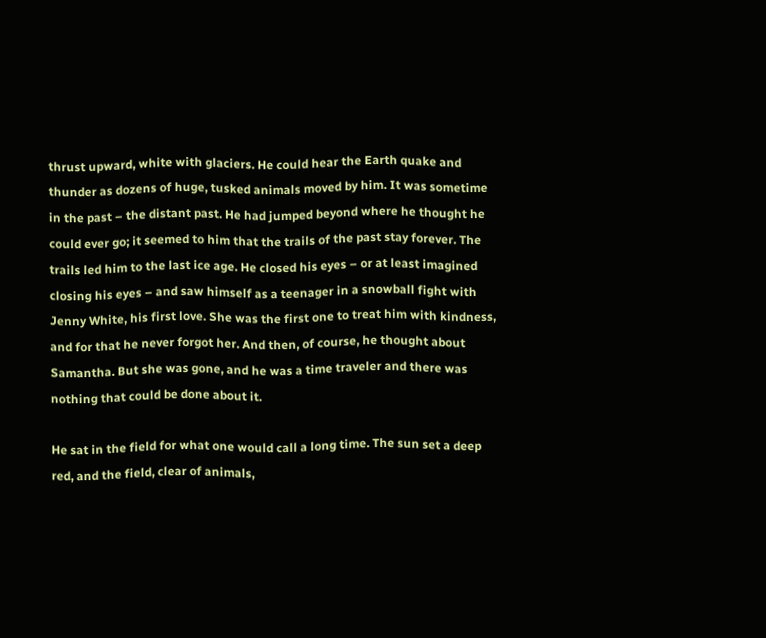thrust upward, white with glaciers. He could hear the Earth quake and thunder as dozens of huge, tusked animals moved by him. It was sometime in the past – the distant past. He had jumped beyond where he thought he could ever go; it seemed to him that the trails of the past stay forever. The trails led him to the last ice age. He closed his eyes – or at least imagined closing his eyes – and saw himself as a teenager in a snowball fight with Jenny White, his first love. She was the first one to treat him with kindness, and for that he never forgot her. And then, of course, he thought about Samantha. But she was gone, and he was a time traveler and there was nothing that could be done about it.

He sat in the field for what one would call a long time. The sun set a deep red, and the field, clear of animals,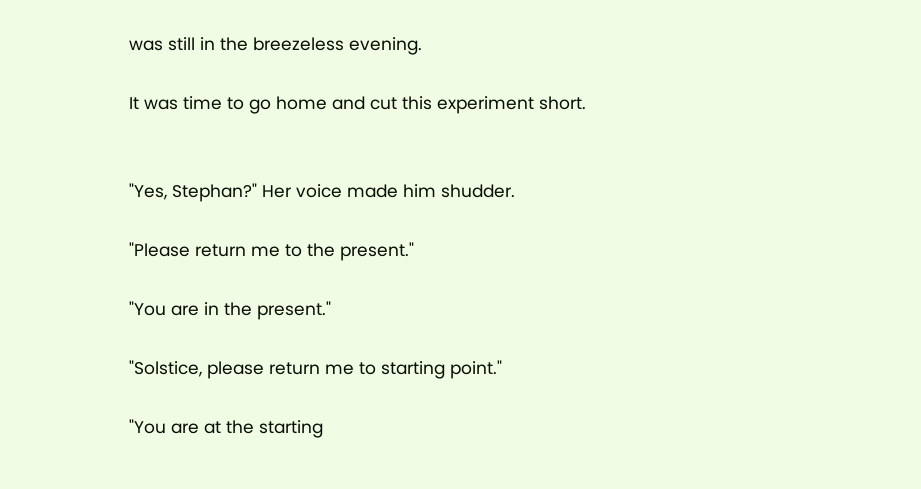was still in the breezeless evening.

It was time to go home and cut this experiment short.


"Yes, Stephan?" Her voice made him shudder.

"Please return me to the present."

"You are in the present."

"Solstice, please return me to starting point."

"You are at the starting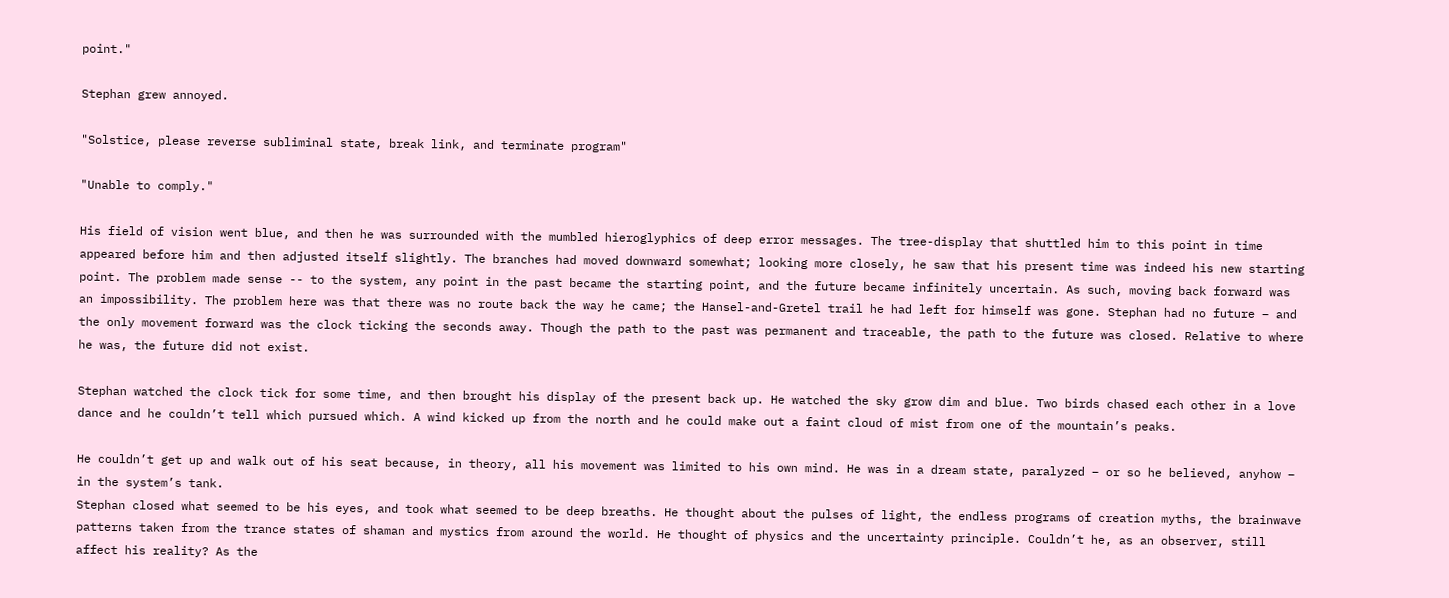point."

Stephan grew annoyed.

"Solstice, please reverse subliminal state, break link, and terminate program"

"Unable to comply."

His field of vision went blue, and then he was surrounded with the mumbled hieroglyphics of deep error messages. The tree-display that shuttled him to this point in time appeared before him and then adjusted itself slightly. The branches had moved downward somewhat; looking more closely, he saw that his present time was indeed his new starting point. The problem made sense -- to the system, any point in the past became the starting point, and the future became infinitely uncertain. As such, moving back forward was an impossibility. The problem here was that there was no route back the way he came; the Hansel-and-Gretel trail he had left for himself was gone. Stephan had no future – and the only movement forward was the clock ticking the seconds away. Though the path to the past was permanent and traceable, the path to the future was closed. Relative to where he was, the future did not exist.

Stephan watched the clock tick for some time, and then brought his display of the present back up. He watched the sky grow dim and blue. Two birds chased each other in a love dance and he couldn’t tell which pursued which. A wind kicked up from the north and he could make out a faint cloud of mist from one of the mountain’s peaks.

He couldn’t get up and walk out of his seat because, in theory, all his movement was limited to his own mind. He was in a dream state, paralyzed – or so he believed, anyhow – in the system’s tank.
Stephan closed what seemed to be his eyes, and took what seemed to be deep breaths. He thought about the pulses of light, the endless programs of creation myths, the brainwave patterns taken from the trance states of shaman and mystics from around the world. He thought of physics and the uncertainty principle. Couldn’t he, as an observer, still affect his reality? As the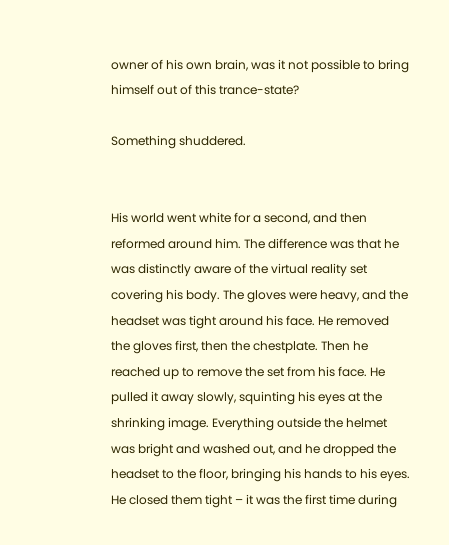owner of his own brain, was it not possible to bring himself out of this trance-state?

Something shuddered.


His world went white for a second, and then reformed around him. The difference was that he was distinctly aware of the virtual reality set covering his body. The gloves were heavy, and the headset was tight around his face. He removed the gloves first, then the chestplate. Then he reached up to remove the set from his face. He pulled it away slowly, squinting his eyes at the shrinking image. Everything outside the helmet was bright and washed out, and he dropped the headset to the floor, bringing his hands to his eyes. He closed them tight – it was the first time during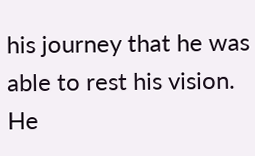his journey that he was able to rest his vision. He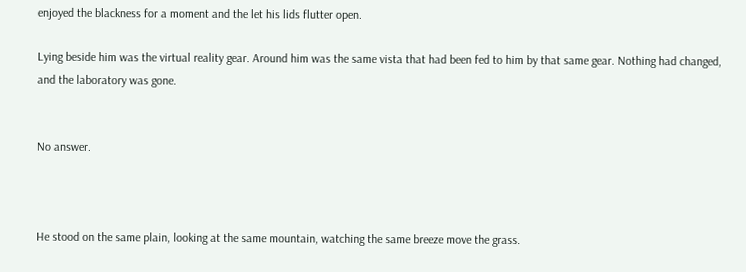enjoyed the blackness for a moment and the let his lids flutter open.

Lying beside him was the virtual reality gear. Around him was the same vista that had been fed to him by that same gear. Nothing had changed, and the laboratory was gone.


No answer.



He stood on the same plain, looking at the same mountain, watching the same breeze move the grass.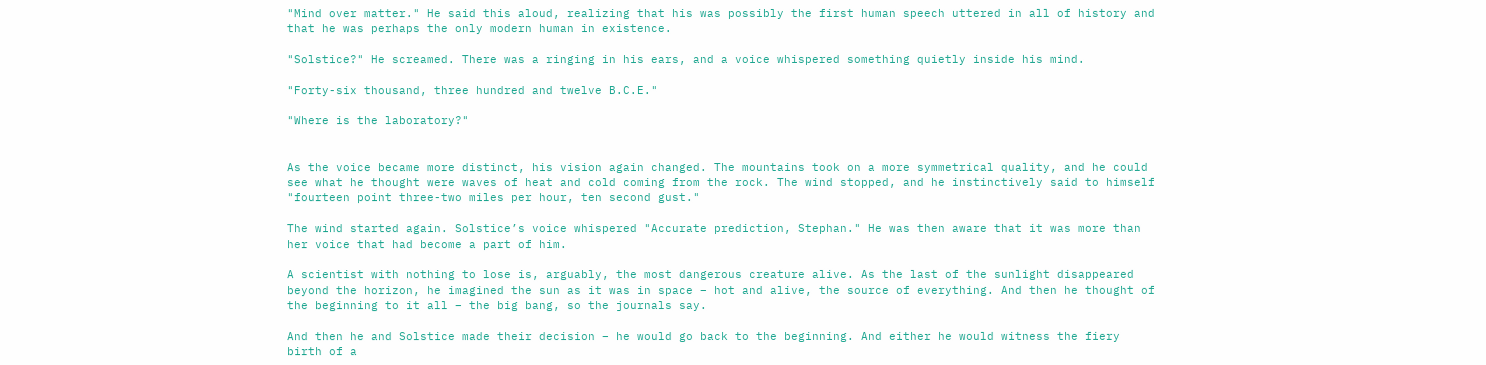"Mind over matter." He said this aloud, realizing that his was possibly the first human speech uttered in all of history and that he was perhaps the only modern human in existence.

"Solstice?" He screamed. There was a ringing in his ears, and a voice whispered something quietly inside his mind.

"Forty-six thousand, three hundred and twelve B.C.E."

"Where is the laboratory?"


As the voice became more distinct, his vision again changed. The mountains took on a more symmetrical quality, and he could see what he thought were waves of heat and cold coming from the rock. The wind stopped, and he instinctively said to himself "fourteen point three-two miles per hour, ten second gust."

The wind started again. Solstice’s voice whispered "Accurate prediction, Stephan." He was then aware that it was more than her voice that had become a part of him.

A scientist with nothing to lose is, arguably, the most dangerous creature alive. As the last of the sunlight disappeared beyond the horizon, he imagined the sun as it was in space – hot and alive, the source of everything. And then he thought of the beginning to it all – the big bang, so the journals say.

And then he and Solstice made their decision – he would go back to the beginning. And either he would witness the fiery birth of a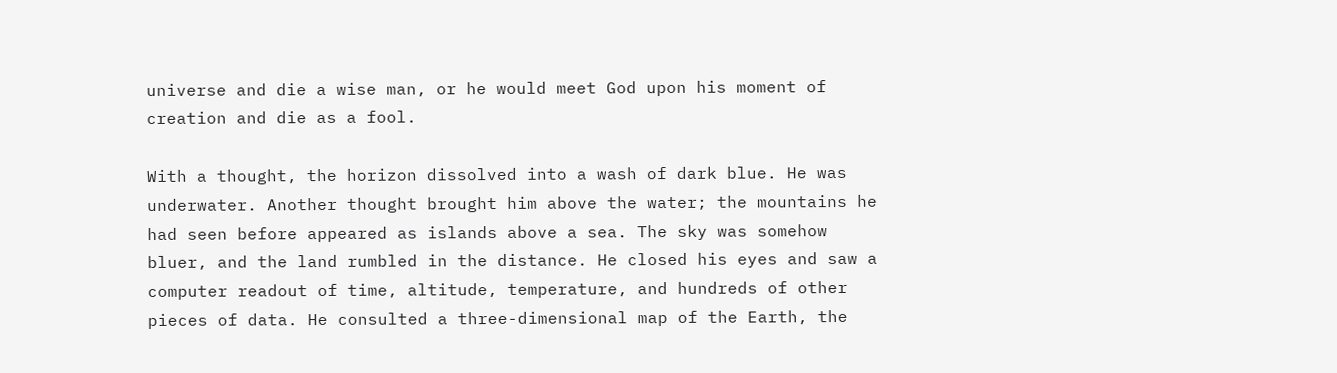universe and die a wise man, or he would meet God upon his moment of creation and die as a fool.

With a thought, the horizon dissolved into a wash of dark blue. He was underwater. Another thought brought him above the water; the mountains he had seen before appeared as islands above a sea. The sky was somehow bluer, and the land rumbled in the distance. He closed his eyes and saw a computer readout of time, altitude, temperature, and hundreds of other pieces of data. He consulted a three-dimensional map of the Earth, the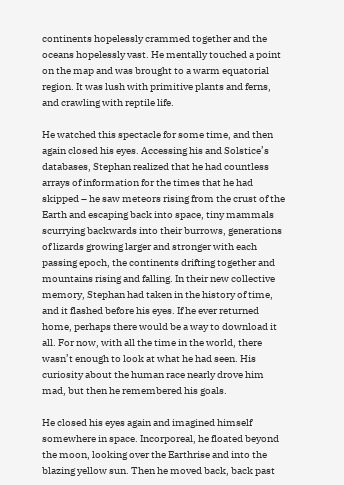continents hopelessly crammed together and the oceans hopelessly vast. He mentally touched a point on the map and was brought to a warm equatorial region. It was lush with primitive plants and ferns, and crawling with reptile life.

He watched this spectacle for some time, and then again closed his eyes. Accessing his and Solstice’s databases, Stephan realized that he had countless arrays of information for the times that he had skipped – he saw meteors rising from the crust of the Earth and escaping back into space, tiny mammals scurrying backwards into their burrows, generations of lizards growing larger and stronger with each passing epoch, the continents drifting together and mountains rising and falling. In their new collective memory, Stephan had taken in the history of time, and it flashed before his eyes. If he ever returned home, perhaps there would be a way to download it all. For now, with all the time in the world, there wasn’t enough to look at what he had seen. His curiosity about the human race nearly drove him mad, but then he remembered his goals.

He closed his eyes again and imagined himself somewhere in space. Incorporeal, he floated beyond the moon, looking over the Earthrise and into the blazing yellow sun. Then he moved back, back past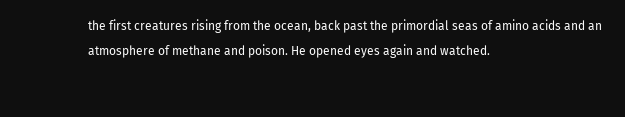the first creatures rising from the ocean, back past the primordial seas of amino acids and an atmosphere of methane and poison. He opened eyes again and watched.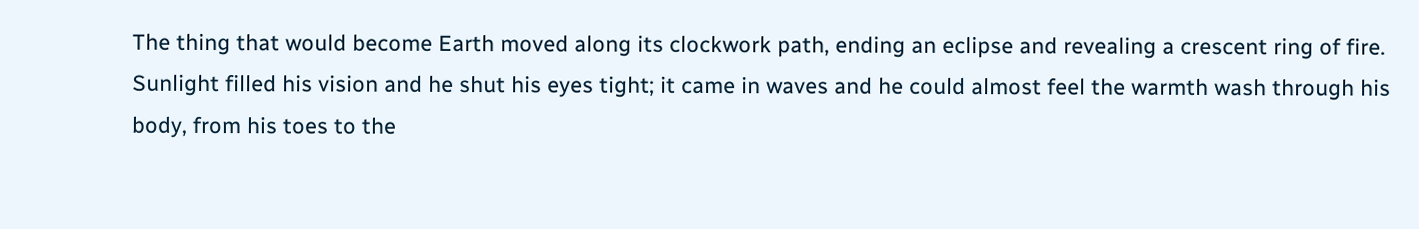The thing that would become Earth moved along its clockwork path, ending an eclipse and revealing a crescent ring of fire. Sunlight filled his vision and he shut his eyes tight; it came in waves and he could almost feel the warmth wash through his body, from his toes to the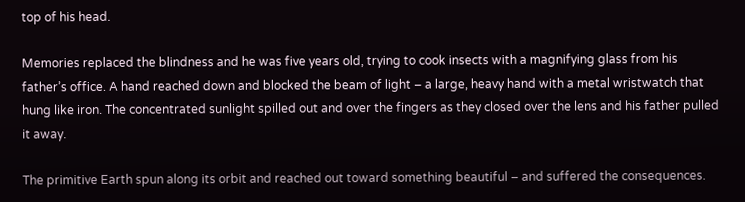top of his head.

Memories replaced the blindness and he was five years old, trying to cook insects with a magnifying glass from his father’s office. A hand reached down and blocked the beam of light – a large, heavy hand with a metal wristwatch that hung like iron. The concentrated sunlight spilled out and over the fingers as they closed over the lens and his father pulled it away.

The primitive Earth spun along its orbit and reached out toward something beautiful – and suffered the consequences.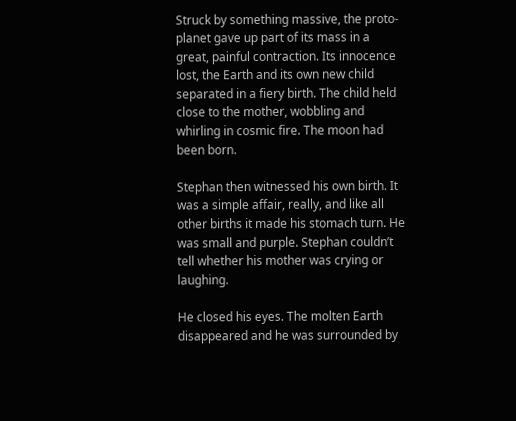Struck by something massive, the proto-planet gave up part of its mass in a great, painful contraction. Its innocence lost, the Earth and its own new child separated in a fiery birth. The child held close to the mother, wobbling and whirling in cosmic fire. The moon had been born.

Stephan then witnessed his own birth. It was a simple affair, really, and like all other births it made his stomach turn. He was small and purple. Stephan couldn’t tell whether his mother was crying or laughing.

He closed his eyes. The molten Earth disappeared and he was surrounded by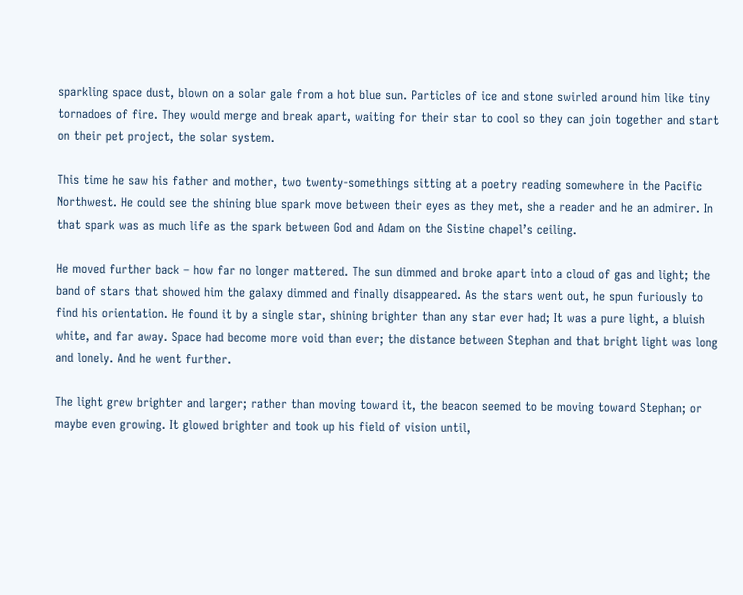sparkling space dust, blown on a solar gale from a hot blue sun. Particles of ice and stone swirled around him like tiny tornadoes of fire. They would merge and break apart, waiting for their star to cool so they can join together and start on their pet project, the solar system.

This time he saw his father and mother, two twenty-somethings sitting at a poetry reading somewhere in the Pacific Northwest. He could see the shining blue spark move between their eyes as they met, she a reader and he an admirer. In that spark was as much life as the spark between God and Adam on the Sistine chapel’s ceiling.

He moved further back – how far no longer mattered. The sun dimmed and broke apart into a cloud of gas and light; the band of stars that showed him the galaxy dimmed and finally disappeared. As the stars went out, he spun furiously to find his orientation. He found it by a single star, shining brighter than any star ever had; It was a pure light, a bluish white, and far away. Space had become more void than ever; the distance between Stephan and that bright light was long and lonely. And he went further.

The light grew brighter and larger; rather than moving toward it, the beacon seemed to be moving toward Stephan; or maybe even growing. It glowed brighter and took up his field of vision until,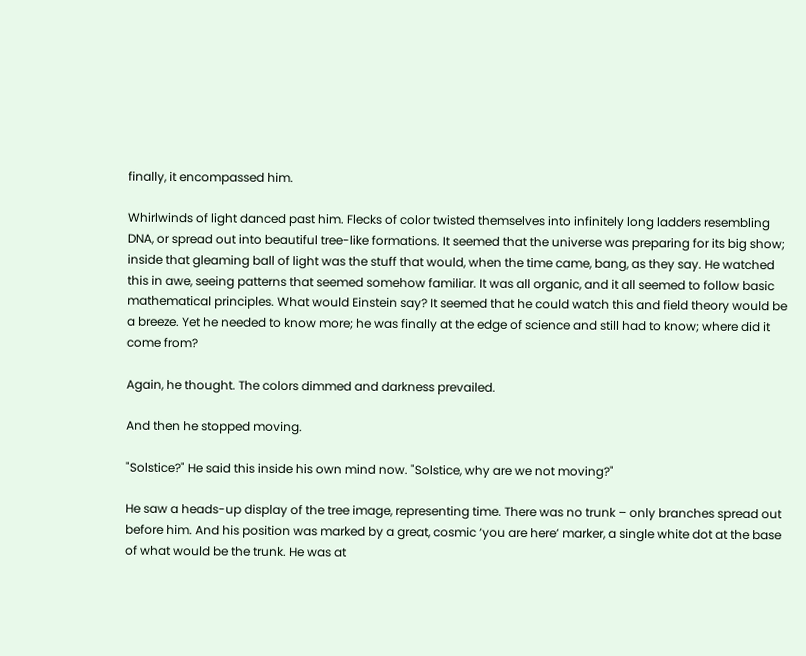finally, it encompassed him.

Whirlwinds of light danced past him. Flecks of color twisted themselves into infinitely long ladders resembling DNA, or spread out into beautiful tree-like formations. It seemed that the universe was preparing for its big show; inside that gleaming ball of light was the stuff that would, when the time came, bang, as they say. He watched this in awe, seeing patterns that seemed somehow familiar. It was all organic, and it all seemed to follow basic mathematical principles. What would Einstein say? It seemed that he could watch this and field theory would be a breeze. Yet he needed to know more; he was finally at the edge of science and still had to know; where did it come from?

Again, he thought. The colors dimmed and darkness prevailed.

And then he stopped moving.

"Solstice?" He said this inside his own mind now. "Solstice, why are we not moving?"

He saw a heads-up display of the tree image, representing time. There was no trunk – only branches spread out before him. And his position was marked by a great, cosmic ‘you are here’ marker, a single white dot at the base of what would be the trunk. He was at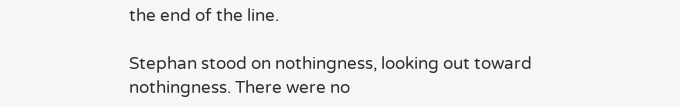the end of the line.

Stephan stood on nothingness, looking out toward nothingness. There were no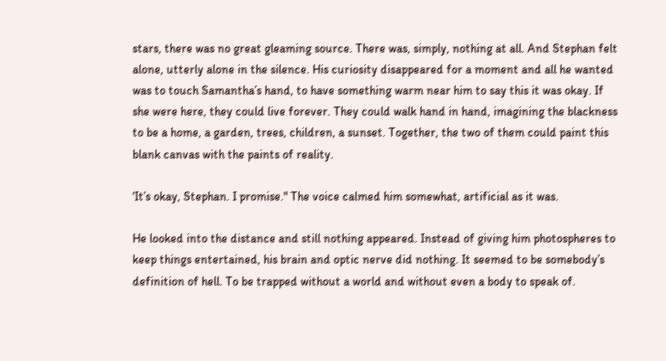stars, there was no great gleaming source. There was, simply, nothing at all. And Stephan felt alone, utterly alone in the silence. His curiosity disappeared for a moment and all he wanted was to touch Samantha’s hand, to have something warm near him to say this it was okay. If she were here, they could live forever. They could walk hand in hand, imagining the blackness to be a home, a garden, trees, children, a sunset. Together, the two of them could paint this blank canvas with the paints of reality.

‘It’s okay, Stephan. I promise." The voice calmed him somewhat, artificial as it was.

He looked into the distance and still nothing appeared. Instead of giving him photospheres to keep things entertained, his brain and optic nerve did nothing. It seemed to be somebody’s definition of hell. To be trapped without a world and without even a body to speak of.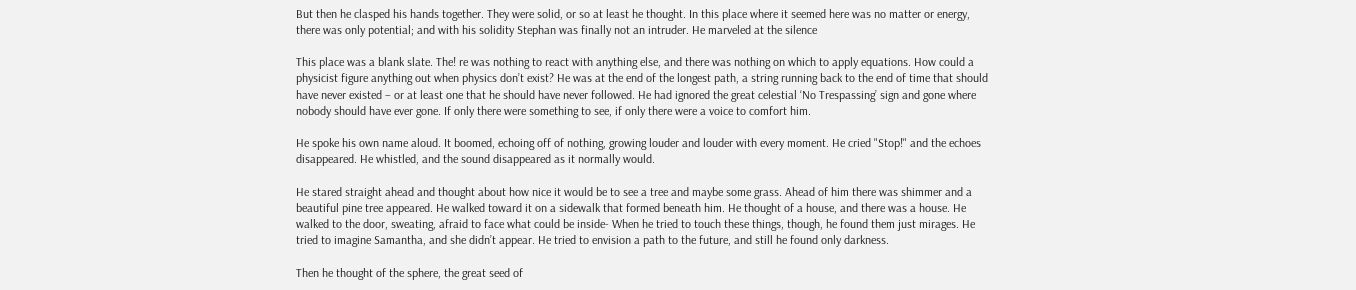But then he clasped his hands together. They were solid, or so at least he thought. In this place where it seemed here was no matter or energy, there was only potential; and with his solidity Stephan was finally not an intruder. He marveled at the silence

This place was a blank slate. The! re was nothing to react with anything else, and there was nothing on which to apply equations. How could a physicist figure anything out when physics don’t exist? He was at the end of the longest path, a string running back to the end of time that should have never existed – or at least one that he should have never followed. He had ignored the great celestial ‘No Trespassing’ sign and gone where nobody should have ever gone. If only there were something to see, if only there were a voice to comfort him.

He spoke his own name aloud. It boomed, echoing off of nothing, growing louder and louder with every moment. He cried "Stop!" and the echoes disappeared. He whistled, and the sound disappeared as it normally would.

He stared straight ahead and thought about how nice it would be to see a tree and maybe some grass. Ahead of him there was shimmer and a beautiful pine tree appeared. He walked toward it on a sidewalk that formed beneath him. He thought of a house, and there was a house. He walked to the door, sweating, afraid to face what could be inside- When he tried to touch these things, though, he found them just mirages. He tried to imagine Samantha, and she didn’t appear. He tried to envision a path to the future, and still he found only darkness.

Then he thought of the sphere, the great seed of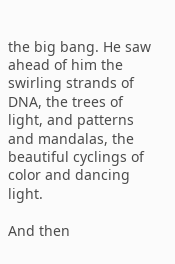the big bang. He saw ahead of him the swirling strands of DNA, the trees of light, and patterns and mandalas, the beautiful cyclings of color and dancing light.

And then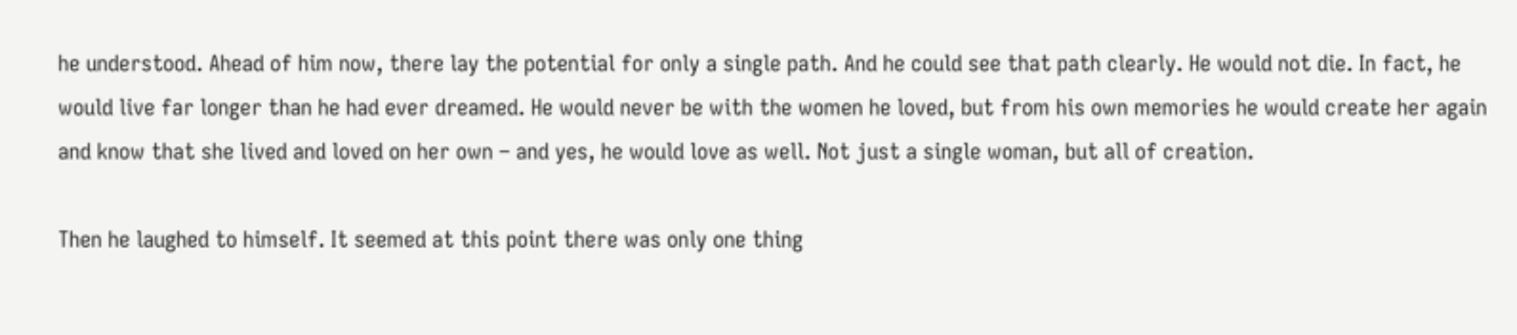he understood. Ahead of him now, there lay the potential for only a single path. And he could see that path clearly. He would not die. In fact, he would live far longer than he had ever dreamed. He would never be with the women he loved, but from his own memories he would create her again and know that she lived and loved on her own – and yes, he would love as well. Not just a single woman, but all of creation.

Then he laughed to himself. It seemed at this point there was only one thing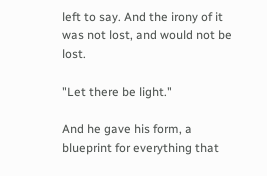left to say. And the irony of it was not lost, and would not be lost.

"Let there be light."

And he gave his form, a blueprint for everything that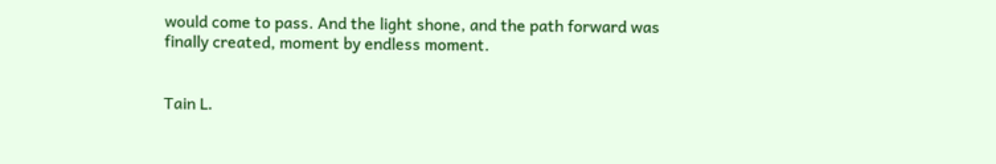would come to pass. And the light shone, and the path forward was finally created, moment by endless moment.


Tain L.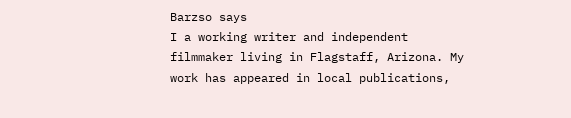Barzso says
I a working writer and independent filmmaker living in Flagstaff, Arizona. My work has appeared in local publications,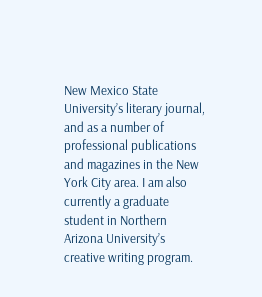New Mexico State University’s literary journal, and as a number of professional publications and magazines in the New York City area. I am also currently a graduate student in Northern Arizona University’s creative writing program.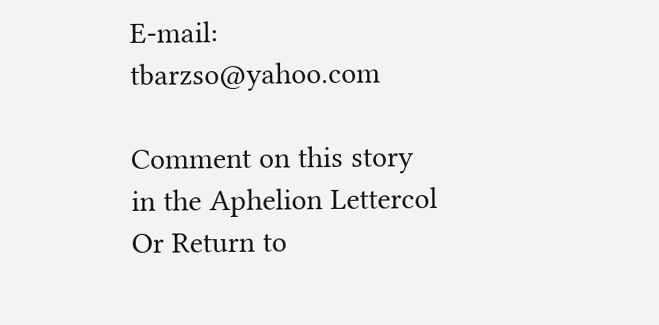E-mail: tbarzso@yahoo.com

Comment on this story in the Aphelion Lettercol
Or Return to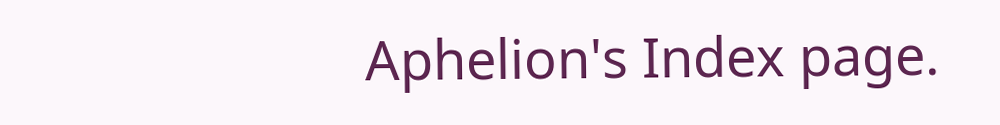Aphelion's Index page.